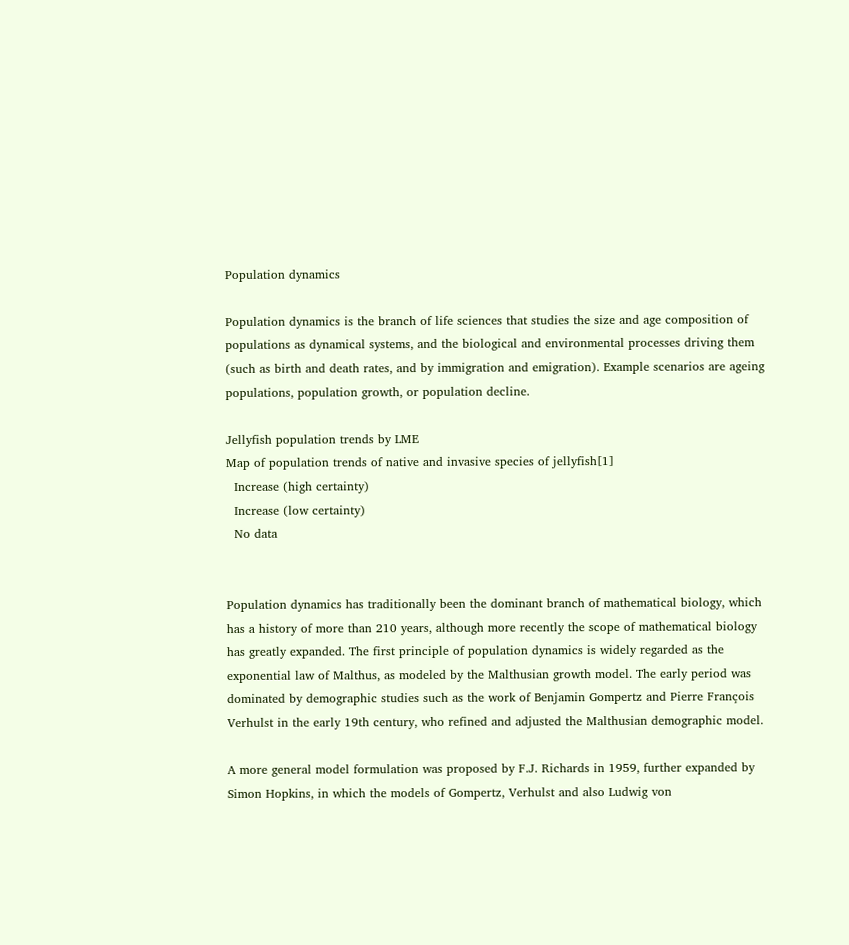Population dynamics

Population dynamics is the branch of life sciences that studies the size and age composition of populations as dynamical systems, and the biological and environmental processes driving them (such as birth and death rates, and by immigration and emigration). Example scenarios are ageing populations, population growth, or population decline.

Jellyfish population trends by LME
Map of population trends of native and invasive species of jellyfish[1]
  Increase (high certainty)
  Increase (low certainty)
  No data


Population dynamics has traditionally been the dominant branch of mathematical biology, which has a history of more than 210 years, although more recently the scope of mathematical biology has greatly expanded. The first principle of population dynamics is widely regarded as the exponential law of Malthus, as modeled by the Malthusian growth model. The early period was dominated by demographic studies such as the work of Benjamin Gompertz and Pierre François Verhulst in the early 19th century, who refined and adjusted the Malthusian demographic model.

A more general model formulation was proposed by F.J. Richards in 1959, further expanded by Simon Hopkins, in which the models of Gompertz, Verhulst and also Ludwig von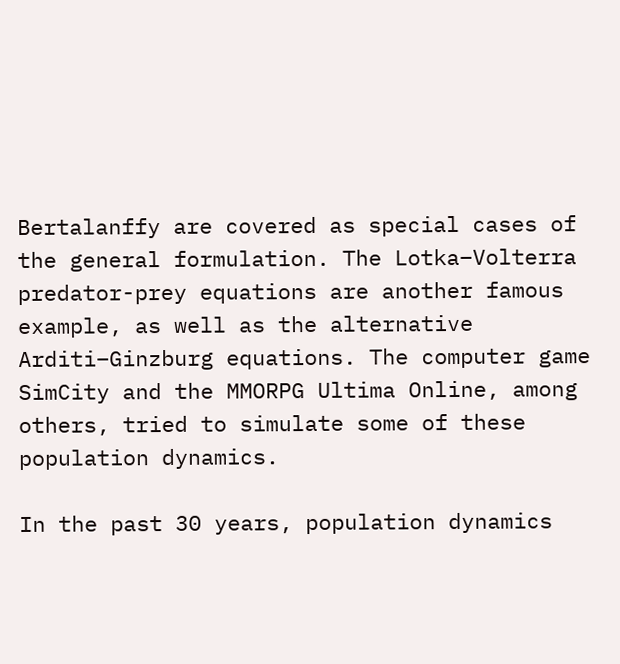Bertalanffy are covered as special cases of the general formulation. The Lotka–Volterra predator-prey equations are another famous example, as well as the alternative Arditi–Ginzburg equations. The computer game SimCity and the MMORPG Ultima Online, among others, tried to simulate some of these population dynamics.

In the past 30 years, population dynamics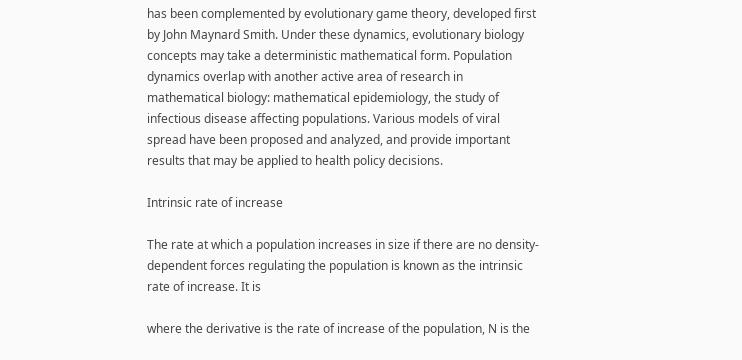has been complemented by evolutionary game theory, developed first by John Maynard Smith. Under these dynamics, evolutionary biology concepts may take a deterministic mathematical form. Population dynamics overlap with another active area of research in mathematical biology: mathematical epidemiology, the study of infectious disease affecting populations. Various models of viral spread have been proposed and analyzed, and provide important results that may be applied to health policy decisions.

Intrinsic rate of increase

The rate at which a population increases in size if there are no density-dependent forces regulating the population is known as the intrinsic rate of increase. It is

where the derivative is the rate of increase of the population, N is the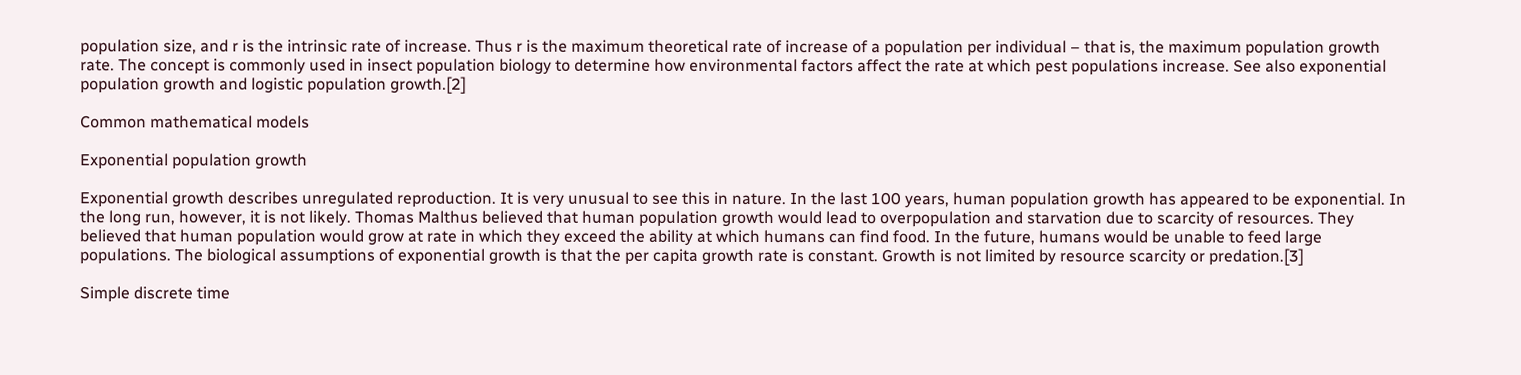population size, and r is the intrinsic rate of increase. Thus r is the maximum theoretical rate of increase of a population per individual – that is, the maximum population growth rate. The concept is commonly used in insect population biology to determine how environmental factors affect the rate at which pest populations increase. See also exponential population growth and logistic population growth.[2]

Common mathematical models

Exponential population growth

Exponential growth describes unregulated reproduction. It is very unusual to see this in nature. In the last 100 years, human population growth has appeared to be exponential. In the long run, however, it is not likely. Thomas Malthus believed that human population growth would lead to overpopulation and starvation due to scarcity of resources. They believed that human population would grow at rate in which they exceed the ability at which humans can find food. In the future, humans would be unable to feed large populations. The biological assumptions of exponential growth is that the per capita growth rate is constant. Growth is not limited by resource scarcity or predation.[3]

Simple discrete time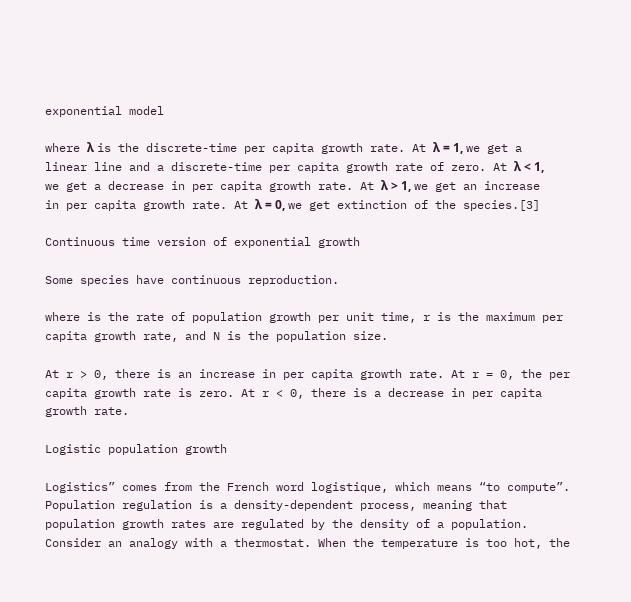exponential model

where λ is the discrete-time per capita growth rate. At λ = 1, we get a linear line and a discrete-time per capita growth rate of zero. At λ < 1, we get a decrease in per capita growth rate. At λ > 1, we get an increase in per capita growth rate. At λ = 0, we get extinction of the species.[3]

Continuous time version of exponential growth

Some species have continuous reproduction.

where is the rate of population growth per unit time, r is the maximum per capita growth rate, and N is the population size.

At r > 0, there is an increase in per capita growth rate. At r = 0, the per capita growth rate is zero. At r < 0, there is a decrease in per capita growth rate.

Logistic population growth

Logistics” comes from the French word logistique, which means “to compute”. Population regulation is a density-dependent process, meaning that population growth rates are regulated by the density of a population. Consider an analogy with a thermostat. When the temperature is too hot, the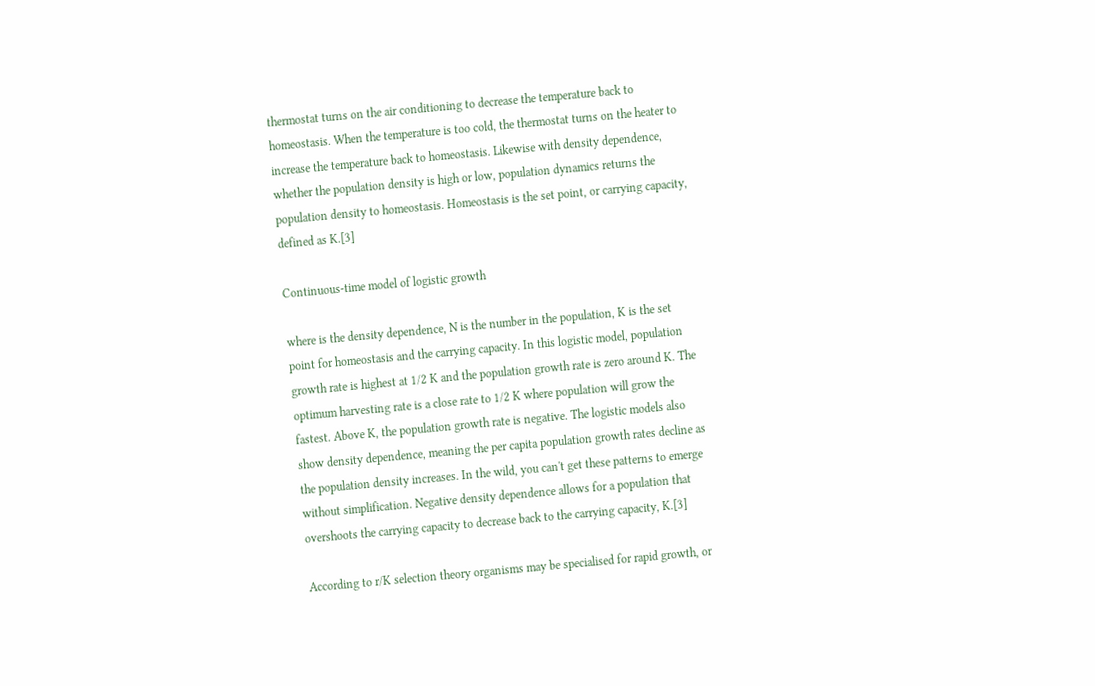thermostat turns on the air conditioning to decrease the temperature back to homeostasis. When the temperature is too cold, the thermostat turns on the heater to increase the temperature back to homeostasis. Likewise with density dependence, whether the population density is high or low, population dynamics returns the population density to homeostasis. Homeostasis is the set point, or carrying capacity, defined as K.[3]

Continuous-time model of logistic growth

where is the density dependence, N is the number in the population, K is the set point for homeostasis and the carrying capacity. In this logistic model, population growth rate is highest at 1/2 K and the population growth rate is zero around K. The optimum harvesting rate is a close rate to 1/2 K where population will grow the fastest. Above K, the population growth rate is negative. The logistic models also show density dependence, meaning the per capita population growth rates decline as the population density increases. In the wild, you can't get these patterns to emerge without simplification. Negative density dependence allows for a population that overshoots the carrying capacity to decrease back to the carrying capacity, K.[3]

According to r/K selection theory organisms may be specialised for rapid growth, or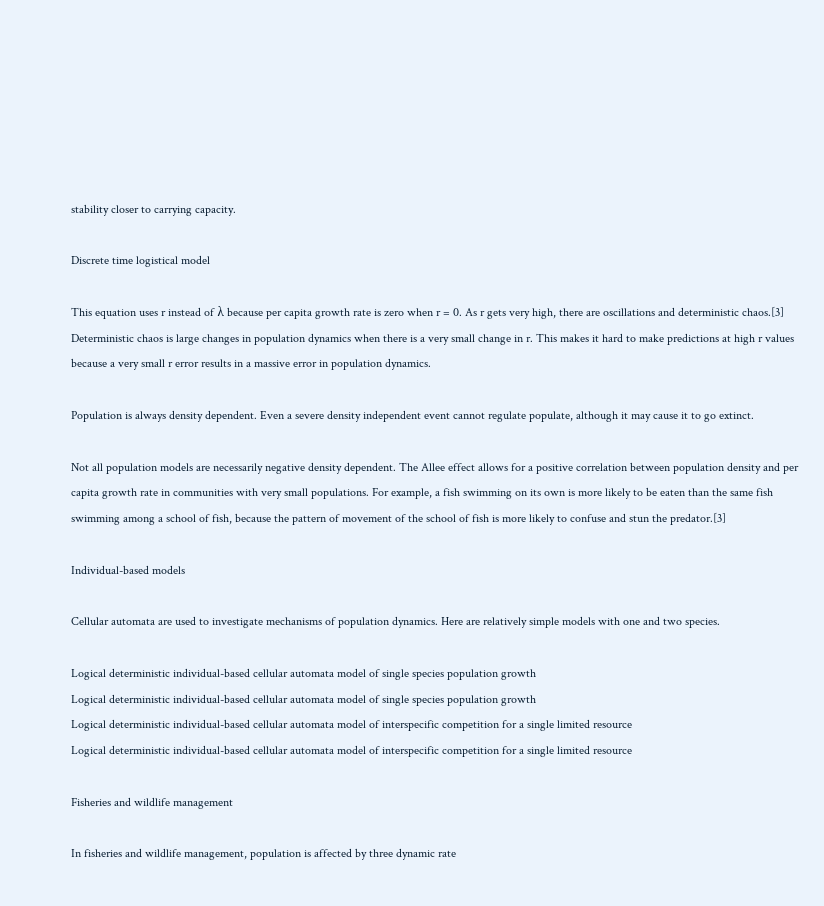stability closer to carrying capacity.

Discrete time logistical model

This equation uses r instead of λ because per capita growth rate is zero when r = 0. As r gets very high, there are oscillations and deterministic chaos.[3] Deterministic chaos is large changes in population dynamics when there is a very small change in r. This makes it hard to make predictions at high r values because a very small r error results in a massive error in population dynamics.

Population is always density dependent. Even a severe density independent event cannot regulate populate, although it may cause it to go extinct.

Not all population models are necessarily negative density dependent. The Allee effect allows for a positive correlation between population density and per capita growth rate in communities with very small populations. For example, a fish swimming on its own is more likely to be eaten than the same fish swimming among a school of fish, because the pattern of movement of the school of fish is more likely to confuse and stun the predator.[3]

Individual-based models

Cellular automata are used to investigate mechanisms of population dynamics. Here are relatively simple models with one and two species.

Logical deterministic individual-based cellular automata model of single species population growth
Logical deterministic individual-based cellular automata model of single species population growth
Logical deterministic individual-based cellular automata model of interspecific competition for a single limited resource
Logical deterministic individual-based cellular automata model of interspecific competition for a single limited resource

Fisheries and wildlife management

In fisheries and wildlife management, population is affected by three dynamic rate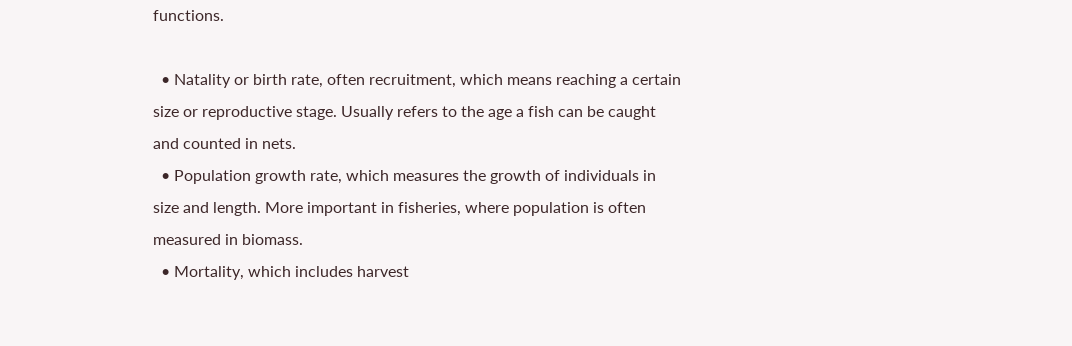functions.

  • Natality or birth rate, often recruitment, which means reaching a certain size or reproductive stage. Usually refers to the age a fish can be caught and counted in nets.
  • Population growth rate, which measures the growth of individuals in size and length. More important in fisheries, where population is often measured in biomass.
  • Mortality, which includes harvest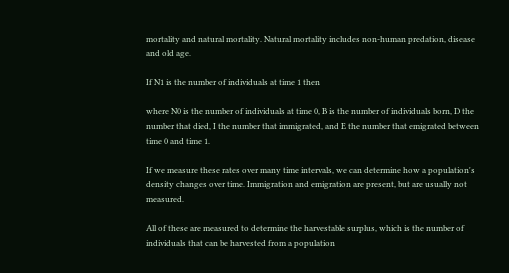mortality and natural mortality. Natural mortality includes non-human predation, disease and old age.

If N1 is the number of individuals at time 1 then

where N0 is the number of individuals at time 0, B is the number of individuals born, D the number that died, I the number that immigrated, and E the number that emigrated between time 0 and time 1.

If we measure these rates over many time intervals, we can determine how a population's density changes over time. Immigration and emigration are present, but are usually not measured.

All of these are measured to determine the harvestable surplus, which is the number of individuals that can be harvested from a population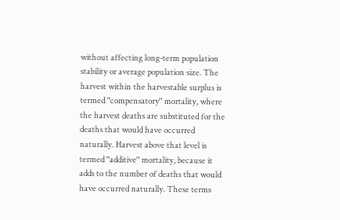without affecting long-term population stability or average population size. The harvest within the harvestable surplus is termed "compensatory" mortality, where the harvest deaths are substituted for the deaths that would have occurred naturally. Harvest above that level is termed "additive" mortality, because it adds to the number of deaths that would have occurred naturally. These terms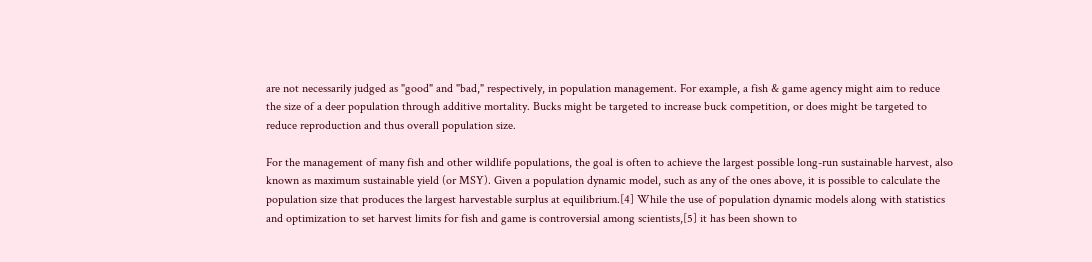are not necessarily judged as "good" and "bad," respectively, in population management. For example, a fish & game agency might aim to reduce the size of a deer population through additive mortality. Bucks might be targeted to increase buck competition, or does might be targeted to reduce reproduction and thus overall population size.

For the management of many fish and other wildlife populations, the goal is often to achieve the largest possible long-run sustainable harvest, also known as maximum sustainable yield (or MSY). Given a population dynamic model, such as any of the ones above, it is possible to calculate the population size that produces the largest harvestable surplus at equilibrium.[4] While the use of population dynamic models along with statistics and optimization to set harvest limits for fish and game is controversial among scientists,[5] it has been shown to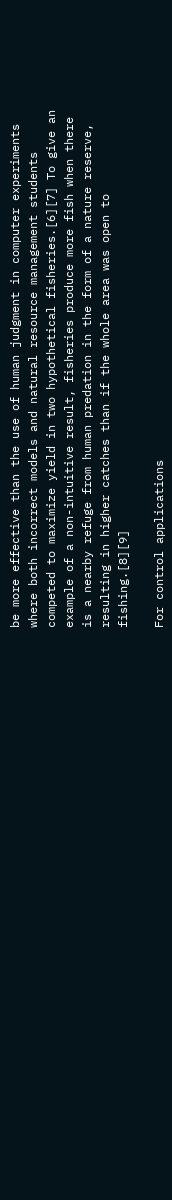be more effective than the use of human judgment in computer experiments where both incorrect models and natural resource management students competed to maximize yield in two hypothetical fisheries.[6][7] To give an example of a non-intuitive result, fisheries produce more fish when there is a nearby refuge from human predation in the form of a nature reserve, resulting in higher catches than if the whole area was open to fishing.[8][9]

For control applications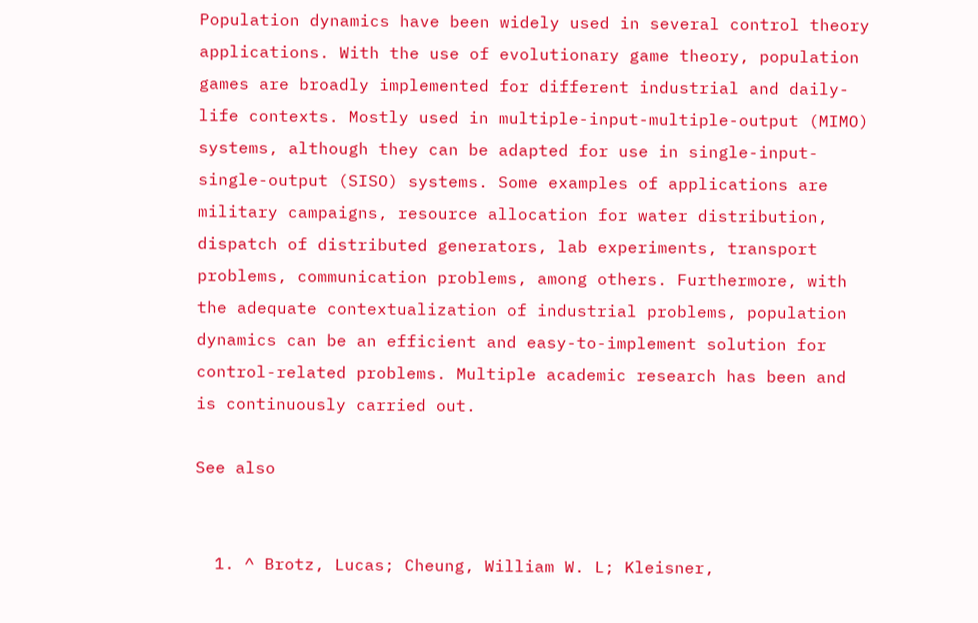Population dynamics have been widely used in several control theory applications. With the use of evolutionary game theory, population games are broadly implemented for different industrial and daily-life contexts. Mostly used in multiple-input-multiple-output (MIMO) systems, although they can be adapted for use in single-input-single-output (SISO) systems. Some examples of applications are military campaigns, resource allocation for water distribution, dispatch of distributed generators, lab experiments, transport problems, communication problems, among others. Furthermore, with the adequate contextualization of industrial problems, population dynamics can be an efficient and easy-to-implement solution for control-related problems. Multiple academic research has been and is continuously carried out.

See also


  1. ^ Brotz, Lucas; Cheung, William W. L; Kleisner,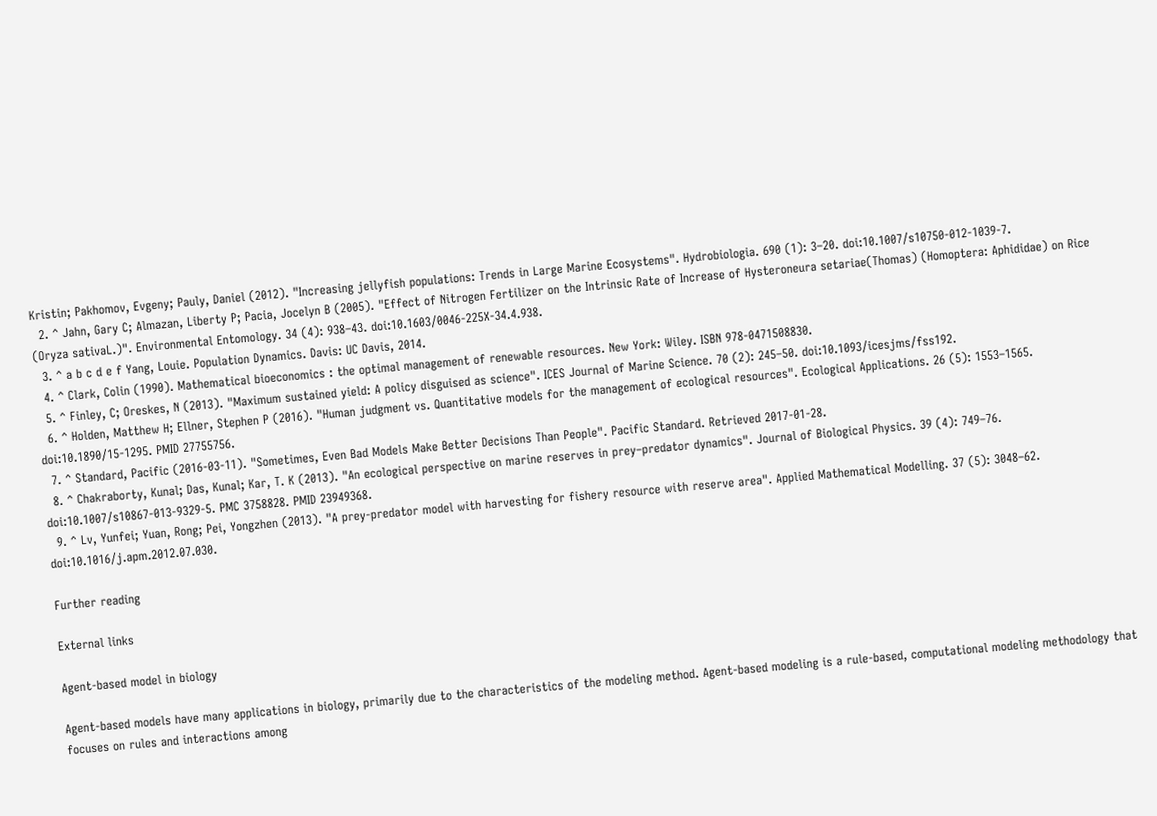Kristin; Pakhomov, Evgeny; Pauly, Daniel (2012). "Increasing jellyfish populations: Trends in Large Marine Ecosystems". Hydrobiologia. 690 (1): 3–20. doi:10.1007/s10750-012-1039-7.
  2. ^ Jahn, Gary C; Almazan, Liberty P; Pacia, Jocelyn B (2005). "Effect of Nitrogen Fertilizer on the Intrinsic Rate of Increase of Hysteroneura setariae(Thomas) (Homoptera: Aphididae) on Rice (Oryza sativaL.)". Environmental Entomology. 34 (4): 938–43. doi:10.1603/0046-225X-34.4.938.
  3. ^ a b c d e f Yang, Louie. Population Dynamics. Davis: UC Davis, 2014.
  4. ^ Clark, Colin (1990). Mathematical bioeconomics : the optimal management of renewable resources. New York: Wiley. ISBN 978-0471508830.
  5. ^ Finley, C; Oreskes, N (2013). "Maximum sustained yield: A policy disguised as science". ICES Journal of Marine Science. 70 (2): 245–50. doi:10.1093/icesjms/fss192.
  6. ^ Holden, Matthew H; Ellner, Stephen P (2016). "Human judgment vs. Quantitative models for the management of ecological resources". Ecological Applications. 26 (5): 1553–1565. doi:10.1890/15-1295. PMID 27755756.
  7. ^ Standard, Pacific (2016-03-11). "Sometimes, Even Bad Models Make Better Decisions Than People". Pacific Standard. Retrieved 2017-01-28.
  8. ^ Chakraborty, Kunal; Das, Kunal; Kar, T. K (2013). "An ecological perspective on marine reserves in prey–predator dynamics". Journal of Biological Physics. 39 (4): 749–76. doi:10.1007/s10867-013-9329-5. PMC 3758828. PMID 23949368.
  9. ^ Lv, Yunfei; Yuan, Rong; Pei, Yongzhen (2013). "A prey-predator model with harvesting for fishery resource with reserve area". Applied Mathematical Modelling. 37 (5): 3048–62. doi:10.1016/j.apm.2012.07.030.

Further reading

External links

Agent-based model in biology

Agent-based models have many applications in biology, primarily due to the characteristics of the modeling method. Agent-based modeling is a rule-based, computational modeling methodology that focuses on rules and interactions among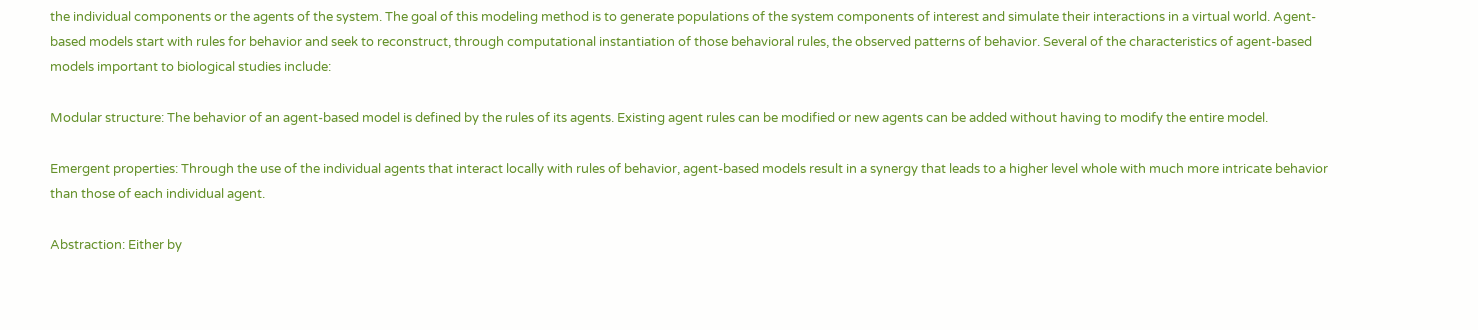the individual components or the agents of the system. The goal of this modeling method is to generate populations of the system components of interest and simulate their interactions in a virtual world. Agent-based models start with rules for behavior and seek to reconstruct, through computational instantiation of those behavioral rules, the observed patterns of behavior. Several of the characteristics of agent-based models important to biological studies include:

Modular structure: The behavior of an agent-based model is defined by the rules of its agents. Existing agent rules can be modified or new agents can be added without having to modify the entire model.

Emergent properties: Through the use of the individual agents that interact locally with rules of behavior, agent-based models result in a synergy that leads to a higher level whole with much more intricate behavior than those of each individual agent.

Abstraction: Either by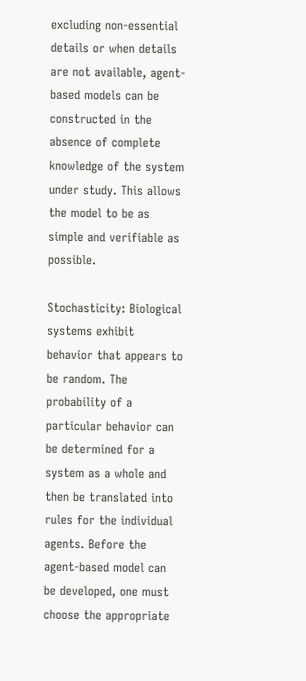excluding non-essential details or when details are not available, agent-based models can be constructed in the absence of complete knowledge of the system under study. This allows the model to be as simple and verifiable as possible.

Stochasticity: Biological systems exhibit behavior that appears to be random. The probability of a particular behavior can be determined for a system as a whole and then be translated into rules for the individual agents. Before the agent-based model can be developed, one must choose the appropriate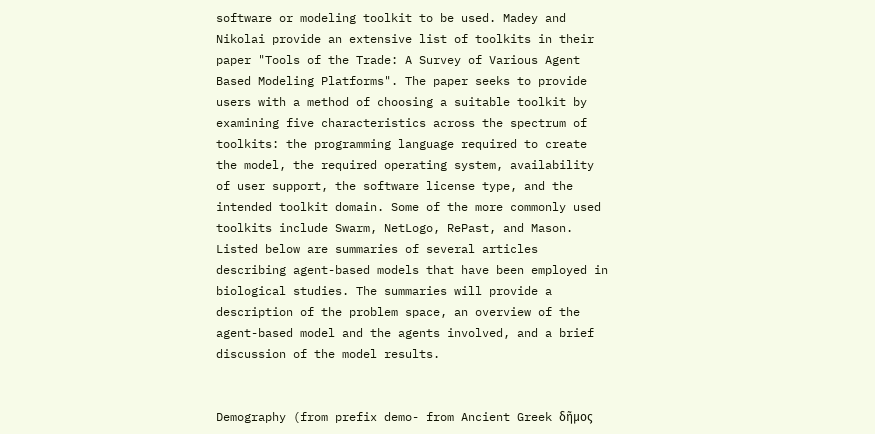software or modeling toolkit to be used. Madey and Nikolai provide an extensive list of toolkits in their paper "Tools of the Trade: A Survey of Various Agent Based Modeling Platforms". The paper seeks to provide users with a method of choosing a suitable toolkit by examining five characteristics across the spectrum of toolkits: the programming language required to create the model, the required operating system, availability of user support, the software license type, and the intended toolkit domain. Some of the more commonly used toolkits include Swarm, NetLogo, RePast, and Mason. Listed below are summaries of several articles describing agent-based models that have been employed in biological studies. The summaries will provide a description of the problem space, an overview of the agent-based model and the agents involved, and a brief discussion of the model results.


Demography (from prefix demo- from Ancient Greek δῆμος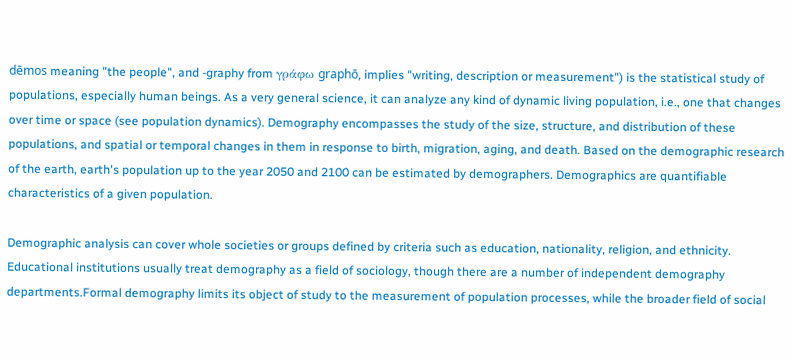dēmos meaning "the people", and -graphy from γράφω graphō, implies "writing, description or measurement") is the statistical study of populations, especially human beings. As a very general science, it can analyze any kind of dynamic living population, i.e., one that changes over time or space (see population dynamics). Demography encompasses the study of the size, structure, and distribution of these populations, and spatial or temporal changes in them in response to birth, migration, aging, and death. Based on the demographic research of the earth, earth's population up to the year 2050 and 2100 can be estimated by demographers. Demographics are quantifiable characteristics of a given population.

Demographic analysis can cover whole societies or groups defined by criteria such as education, nationality, religion, and ethnicity. Educational institutions usually treat demography as a field of sociology, though there are a number of independent demography departments.Formal demography limits its object of study to the measurement of population processes, while the broader field of social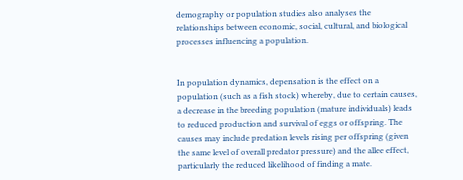demography or population studies also analyses the relationships between economic, social, cultural, and biological processes influencing a population.


In population dynamics, depensation is the effect on a population (such as a fish stock) whereby, due to certain causes, a decrease in the breeding population (mature individuals) leads to reduced production and survival of eggs or offspring. The causes may include predation levels rising per offspring (given the same level of overall predator pressure) and the allee effect, particularly the reduced likelihood of finding a mate.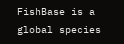FishBase is a global species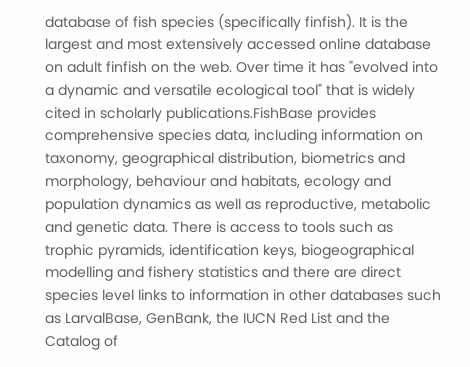database of fish species (specifically finfish). It is the largest and most extensively accessed online database on adult finfish on the web. Over time it has "evolved into a dynamic and versatile ecological tool" that is widely cited in scholarly publications.FishBase provides comprehensive species data, including information on taxonomy, geographical distribution, biometrics and morphology, behaviour and habitats, ecology and population dynamics as well as reproductive, metabolic and genetic data. There is access to tools such as trophic pyramids, identification keys, biogeographical modelling and fishery statistics and there are direct species level links to information in other databases such as LarvalBase, GenBank, the IUCN Red List and the Catalog of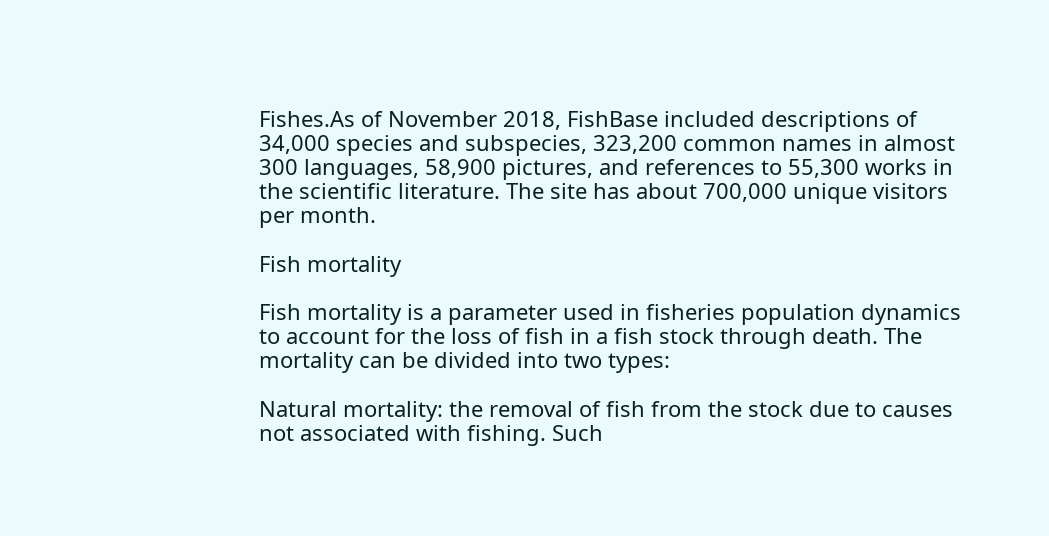Fishes.As of November 2018, FishBase included descriptions of 34,000 species and subspecies, 323,200 common names in almost 300 languages, 58,900 pictures, and references to 55,300 works in the scientific literature. The site has about 700,000 unique visitors per month.

Fish mortality

Fish mortality is a parameter used in fisheries population dynamics to account for the loss of fish in a fish stock through death. The mortality can be divided into two types:

Natural mortality: the removal of fish from the stock due to causes not associated with fishing. Such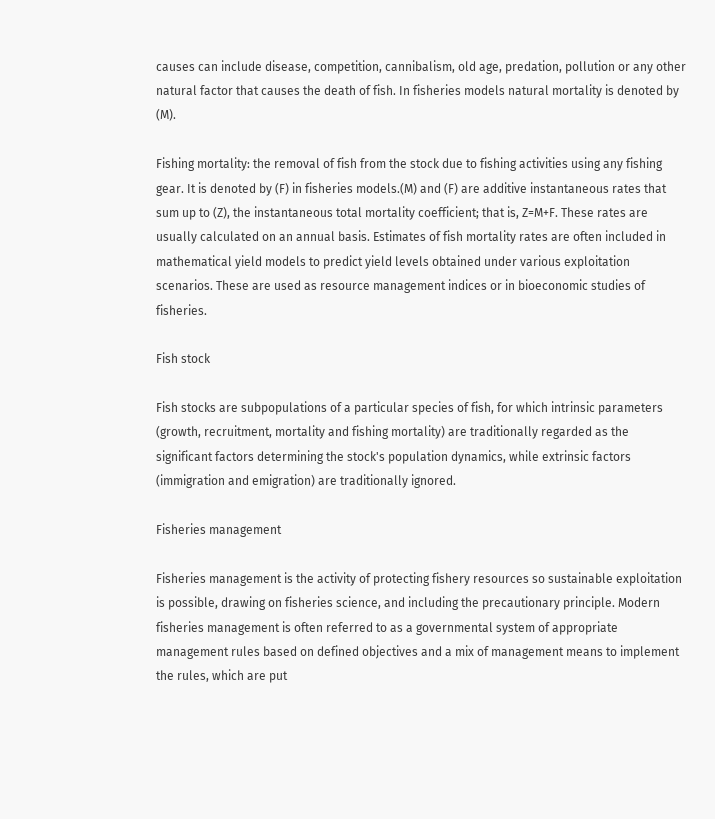causes can include disease, competition, cannibalism, old age, predation, pollution or any other natural factor that causes the death of fish. In fisheries models natural mortality is denoted by (M).

Fishing mortality: the removal of fish from the stock due to fishing activities using any fishing gear. It is denoted by (F) in fisheries models.(M) and (F) are additive instantaneous rates that sum up to (Z), the instantaneous total mortality coefficient; that is, Z=M+F. These rates are usually calculated on an annual basis. Estimates of fish mortality rates are often included in mathematical yield models to predict yield levels obtained under various exploitation scenarios. These are used as resource management indices or in bioeconomic studies of fisheries.

Fish stock

Fish stocks are subpopulations of a particular species of fish, for which intrinsic parameters (growth, recruitment, mortality and fishing mortality) are traditionally regarded as the significant factors determining the stock's population dynamics, while extrinsic factors (immigration and emigration) are traditionally ignored.

Fisheries management

Fisheries management is the activity of protecting fishery resources so sustainable exploitation is possible, drawing on fisheries science, and including the precautionary principle. Modern fisheries management is often referred to as a governmental system of appropriate management rules based on defined objectives and a mix of management means to implement the rules, which are put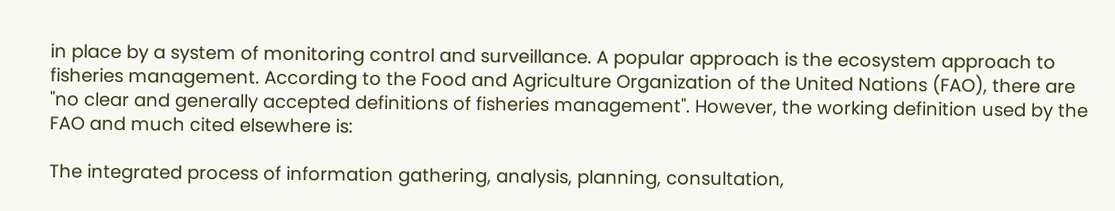in place by a system of monitoring control and surveillance. A popular approach is the ecosystem approach to fisheries management. According to the Food and Agriculture Organization of the United Nations (FAO), there are "no clear and generally accepted definitions of fisheries management". However, the working definition used by the FAO and much cited elsewhere is:

The integrated process of information gathering, analysis, planning, consultation,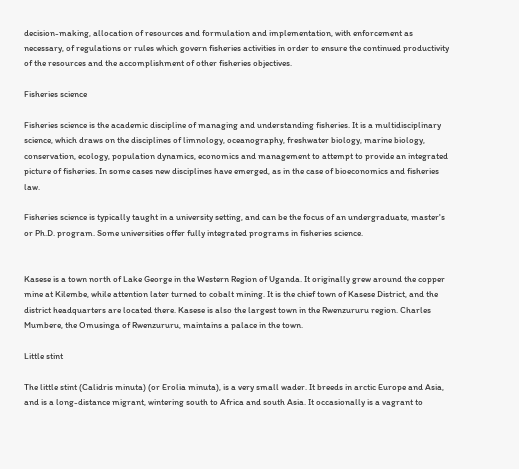decision-making, allocation of resources and formulation and implementation, with enforcement as necessary, of regulations or rules which govern fisheries activities in order to ensure the continued productivity of the resources and the accomplishment of other fisheries objectives.

Fisheries science

Fisheries science is the academic discipline of managing and understanding fisheries. It is a multidisciplinary science, which draws on the disciplines of limnology, oceanography, freshwater biology, marine biology, conservation, ecology, population dynamics, economics and management to attempt to provide an integrated picture of fisheries. In some cases new disciplines have emerged, as in the case of bioeconomics and fisheries law.

Fisheries science is typically taught in a university setting, and can be the focus of an undergraduate, master's or Ph.D. program. Some universities offer fully integrated programs in fisheries science.


Kasese is a town north of Lake George in the Western Region of Uganda. It originally grew around the copper mine at Kilembe, while attention later turned to cobalt mining. It is the chief town of Kasese District, and the district headquarters are located there. Kasese is also the largest town in the Rwenzururu region. Charles Mumbere, the Omusinga of Rwenzururu, maintains a palace in the town.

Little stint

The little stint (Calidris minuta) (or Erolia minuta), is a very small wader. It breeds in arctic Europe and Asia, and is a long-distance migrant, wintering south to Africa and south Asia. It occasionally is a vagrant to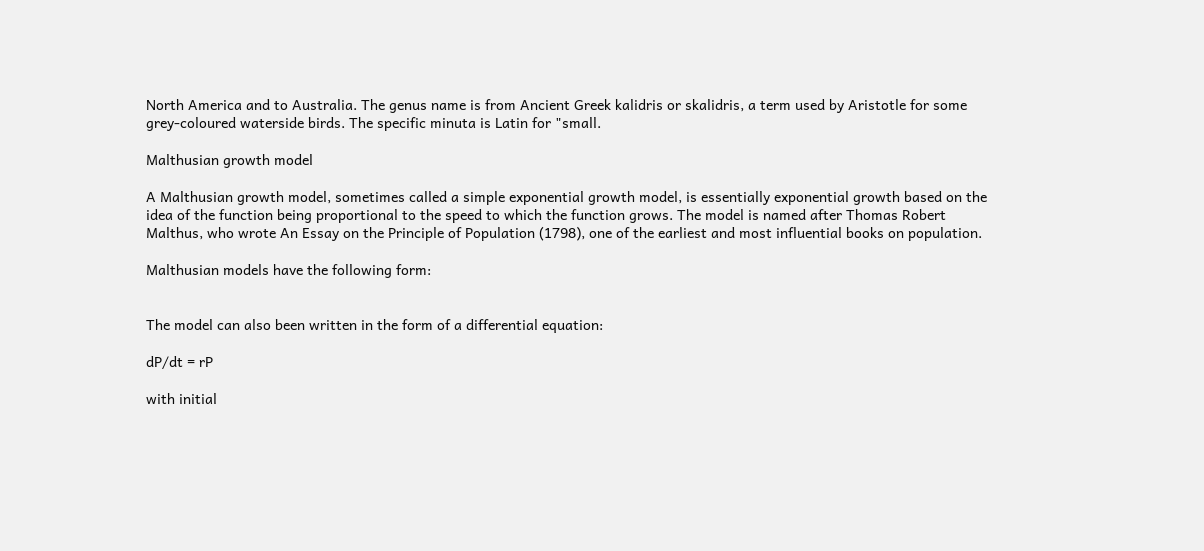North America and to Australia. The genus name is from Ancient Greek kalidris or skalidris, a term used by Aristotle for some grey-coloured waterside birds. The specific minuta is Latin for "small.

Malthusian growth model

A Malthusian growth model, sometimes called a simple exponential growth model, is essentially exponential growth based on the idea of the function being proportional to the speed to which the function grows. The model is named after Thomas Robert Malthus, who wrote An Essay on the Principle of Population (1798), one of the earliest and most influential books on population.

Malthusian models have the following form:


The model can also been written in the form of a differential equation:

dP/dt = rP

with initial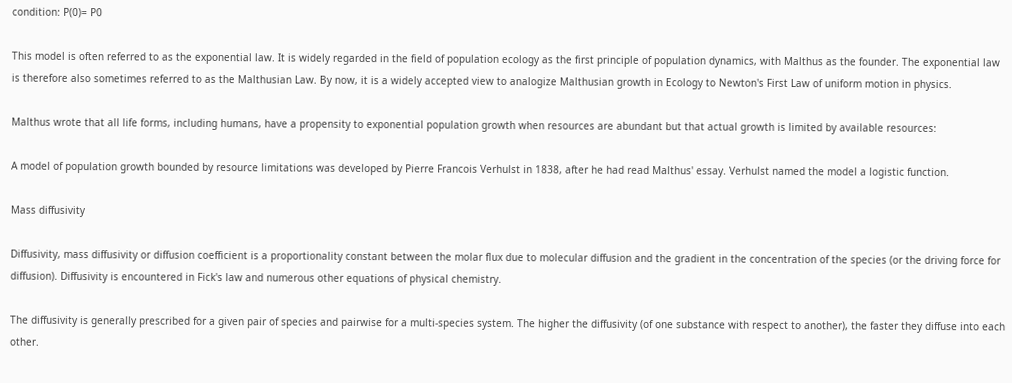condition: P(0)= P0

This model is often referred to as the exponential law. It is widely regarded in the field of population ecology as the first principle of population dynamics, with Malthus as the founder. The exponential law is therefore also sometimes referred to as the Malthusian Law. By now, it is a widely accepted view to analogize Malthusian growth in Ecology to Newton's First Law of uniform motion in physics.

Malthus wrote that all life forms, including humans, have a propensity to exponential population growth when resources are abundant but that actual growth is limited by available resources:

A model of population growth bounded by resource limitations was developed by Pierre Francois Verhulst in 1838, after he had read Malthus' essay. Verhulst named the model a logistic function.

Mass diffusivity

Diffusivity, mass diffusivity or diffusion coefficient is a proportionality constant between the molar flux due to molecular diffusion and the gradient in the concentration of the species (or the driving force for diffusion). Diffusivity is encountered in Fick's law and numerous other equations of physical chemistry.

The diffusivity is generally prescribed for a given pair of species and pairwise for a multi-species system. The higher the diffusivity (of one substance with respect to another), the faster they diffuse into each other.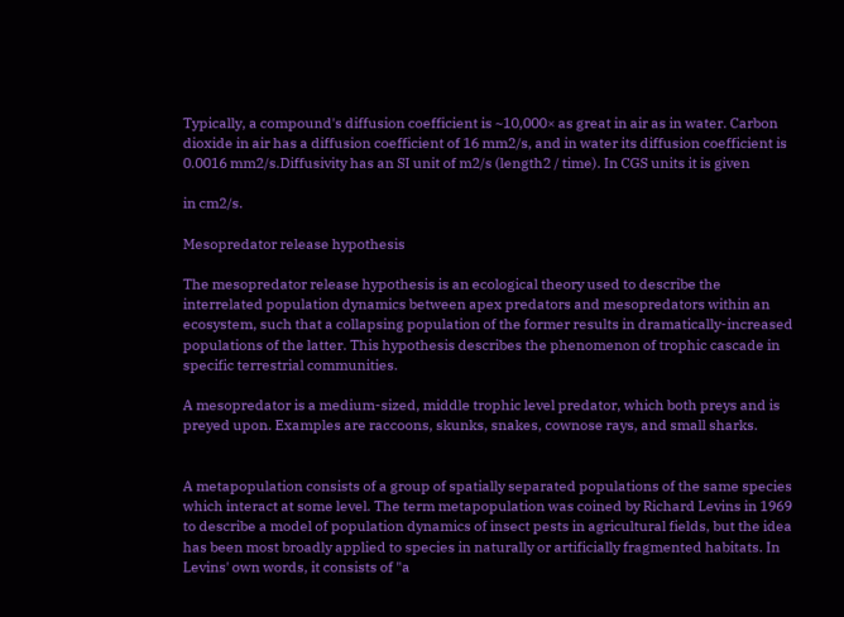Typically, a compound's diffusion coefficient is ~10,000× as great in air as in water. Carbon dioxide in air has a diffusion coefficient of 16 mm2/s, and in water its diffusion coefficient is 0.0016 mm2/s.Diffusivity has an SI unit of m2/s (length2 / time). In CGS units it is given

in cm2/s.

Mesopredator release hypothesis

The mesopredator release hypothesis is an ecological theory used to describe the interrelated population dynamics between apex predators and mesopredators within an ecosystem, such that a collapsing population of the former results in dramatically-increased populations of the latter. This hypothesis describes the phenomenon of trophic cascade in specific terrestrial communities.

A mesopredator is a medium-sized, middle trophic level predator, which both preys and is preyed upon. Examples are raccoons, skunks, snakes, cownose rays, and small sharks.


A metapopulation consists of a group of spatially separated populations of the same species which interact at some level. The term metapopulation was coined by Richard Levins in 1969 to describe a model of population dynamics of insect pests in agricultural fields, but the idea has been most broadly applied to species in naturally or artificially fragmented habitats. In Levins' own words, it consists of "a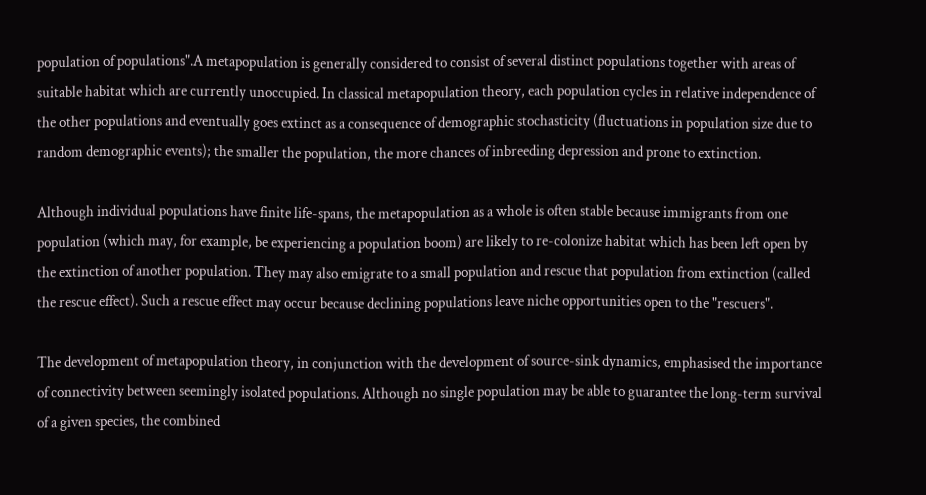population of populations".A metapopulation is generally considered to consist of several distinct populations together with areas of suitable habitat which are currently unoccupied. In classical metapopulation theory, each population cycles in relative independence of the other populations and eventually goes extinct as a consequence of demographic stochasticity (fluctuations in population size due to random demographic events); the smaller the population, the more chances of inbreeding depression and prone to extinction.

Although individual populations have finite life-spans, the metapopulation as a whole is often stable because immigrants from one population (which may, for example, be experiencing a population boom) are likely to re-colonize habitat which has been left open by the extinction of another population. They may also emigrate to a small population and rescue that population from extinction (called the rescue effect). Such a rescue effect may occur because declining populations leave niche opportunities open to the "rescuers".

The development of metapopulation theory, in conjunction with the development of source-sink dynamics, emphasised the importance of connectivity between seemingly isolated populations. Although no single population may be able to guarantee the long-term survival of a given species, the combined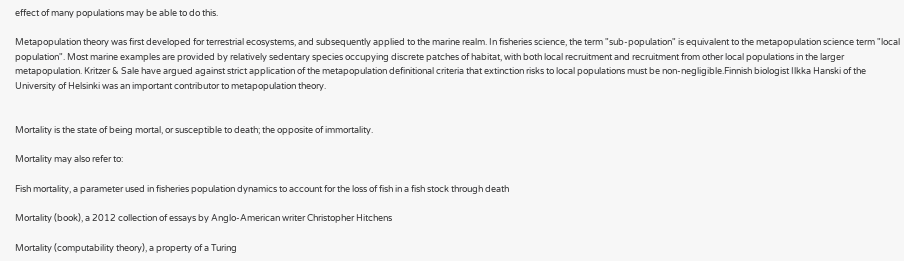effect of many populations may be able to do this.

Metapopulation theory was first developed for terrestrial ecosystems, and subsequently applied to the marine realm. In fisheries science, the term "sub-population" is equivalent to the metapopulation science term "local population". Most marine examples are provided by relatively sedentary species occupying discrete patches of habitat, with both local recruitment and recruitment from other local populations in the larger metapopulation. Kritzer & Sale have argued against strict application of the metapopulation definitional criteria that extinction risks to local populations must be non-negligible.Finnish biologist Ilkka Hanski of the University of Helsinki was an important contributor to metapopulation theory.


Mortality is the state of being mortal, or susceptible to death; the opposite of immortality.

Mortality may also refer to:

Fish mortality, a parameter used in fisheries population dynamics to account for the loss of fish in a fish stock through death

Mortality (book), a 2012 collection of essays by Anglo-American writer Christopher Hitchens

Mortality (computability theory), a property of a Turing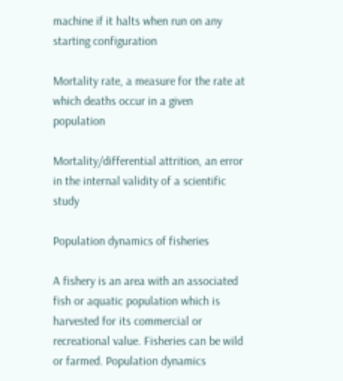machine if it halts when run on any starting configuration

Mortality rate, a measure for the rate at which deaths occur in a given population

Mortality/differential attrition, an error in the internal validity of a scientific study

Population dynamics of fisheries

A fishery is an area with an associated fish or aquatic population which is harvested for its commercial or recreational value. Fisheries can be wild or farmed. Population dynamics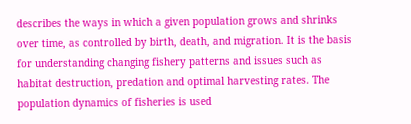describes the ways in which a given population grows and shrinks over time, as controlled by birth, death, and migration. It is the basis for understanding changing fishery patterns and issues such as habitat destruction, predation and optimal harvesting rates. The population dynamics of fisheries is used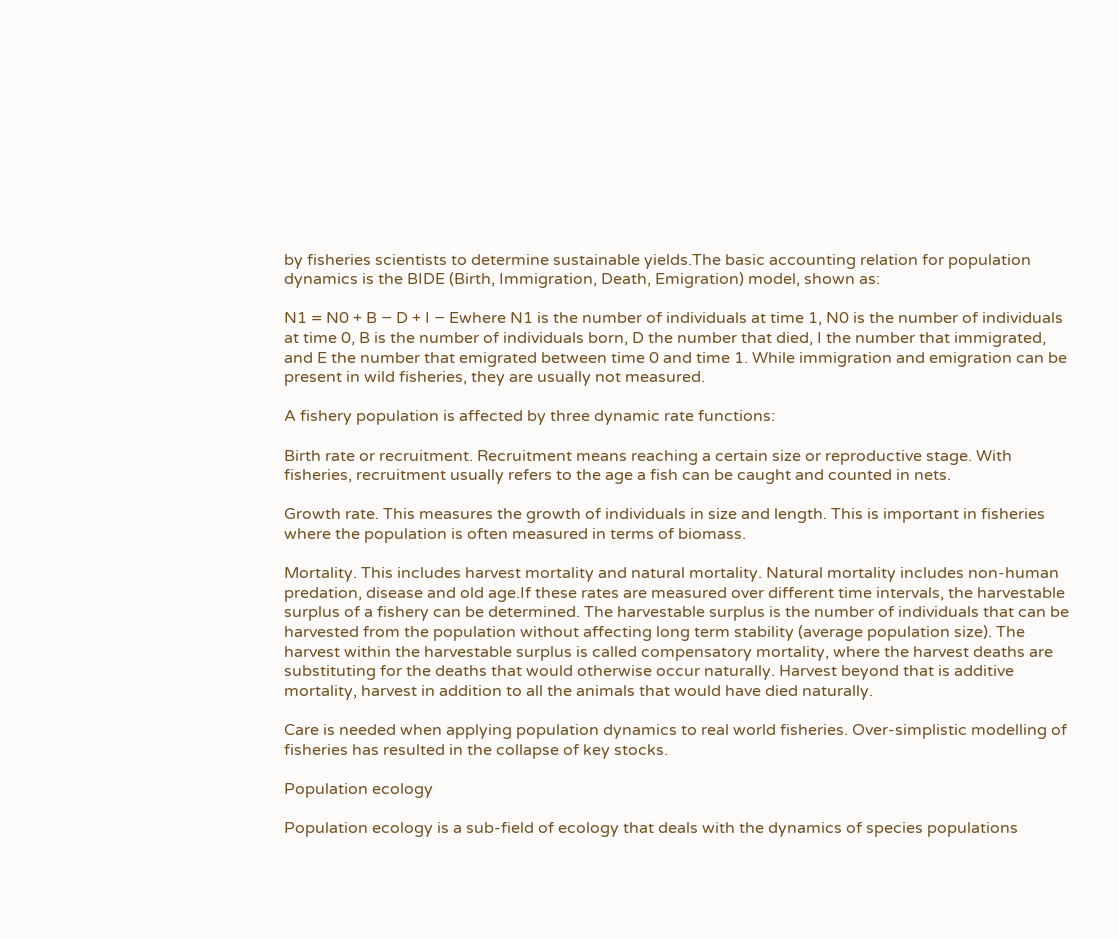by fisheries scientists to determine sustainable yields.The basic accounting relation for population dynamics is the BIDE (Birth, Immigration, Death, Emigration) model, shown as:

N1 = N0 + B − D + I − Ewhere N1 is the number of individuals at time 1, N0 is the number of individuals at time 0, B is the number of individuals born, D the number that died, I the number that immigrated, and E the number that emigrated between time 0 and time 1. While immigration and emigration can be present in wild fisheries, they are usually not measured.

A fishery population is affected by three dynamic rate functions:

Birth rate or recruitment. Recruitment means reaching a certain size or reproductive stage. With fisheries, recruitment usually refers to the age a fish can be caught and counted in nets.

Growth rate. This measures the growth of individuals in size and length. This is important in fisheries where the population is often measured in terms of biomass.

Mortality. This includes harvest mortality and natural mortality. Natural mortality includes non-human predation, disease and old age.If these rates are measured over different time intervals, the harvestable surplus of a fishery can be determined. The harvestable surplus is the number of individuals that can be harvested from the population without affecting long term stability (average population size). The harvest within the harvestable surplus is called compensatory mortality, where the harvest deaths are substituting for the deaths that would otherwise occur naturally. Harvest beyond that is additive mortality, harvest in addition to all the animals that would have died naturally.

Care is needed when applying population dynamics to real world fisheries. Over-simplistic modelling of fisheries has resulted in the collapse of key stocks.

Population ecology

Population ecology is a sub-field of ecology that deals with the dynamics of species populations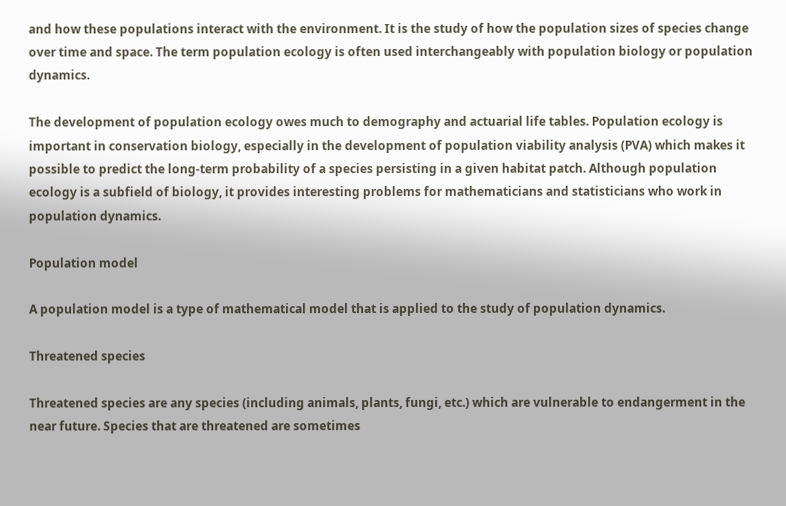and how these populations interact with the environment. It is the study of how the population sizes of species change over time and space. The term population ecology is often used interchangeably with population biology or population dynamics.

The development of population ecology owes much to demography and actuarial life tables. Population ecology is important in conservation biology, especially in the development of population viability analysis (PVA) which makes it possible to predict the long-term probability of a species persisting in a given habitat patch. Although population ecology is a subfield of biology, it provides interesting problems for mathematicians and statisticians who work in population dynamics.

Population model

A population model is a type of mathematical model that is applied to the study of population dynamics.

Threatened species

Threatened species are any species (including animals, plants, fungi, etc.) which are vulnerable to endangerment in the near future. Species that are threatened are sometimes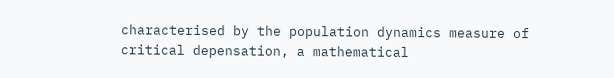characterised by the population dynamics measure of critical depensation, a mathematical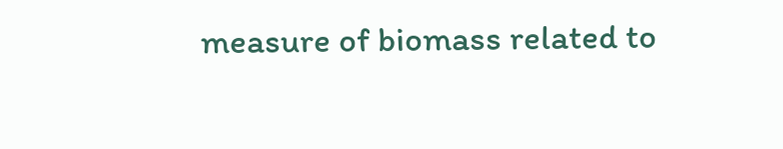measure of biomass related to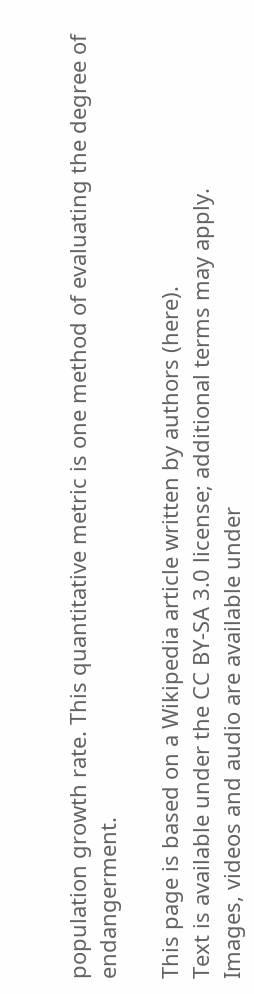population growth rate. This quantitative metric is one method of evaluating the degree of endangerment.

This page is based on a Wikipedia article written by authors (here).
Text is available under the CC BY-SA 3.0 license; additional terms may apply.
Images, videos and audio are available under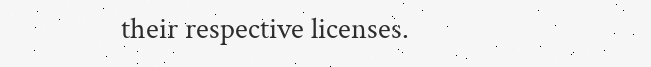their respective licenses.